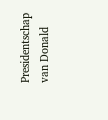Presidentschap van Donald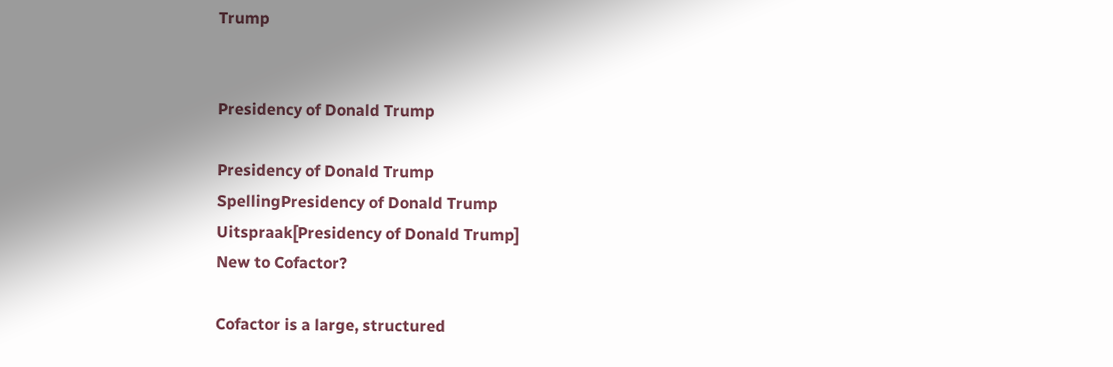Trump


Presidency of Donald Trump

Presidency of Donald Trump
SpellingPresidency of Donald Trump
Uitspraak[Presidency of Donald Trump]
New to Cofactor?

Cofactor is a large, structured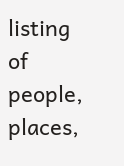listing of people, places,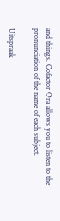and things. Cofactor Ora allows you to listen to the pronunciation of the name of each subject.

Uitspraak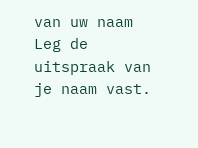van uw naam
Leg de uitspraak van je naam vast.